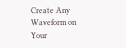Create Any Waveform on Your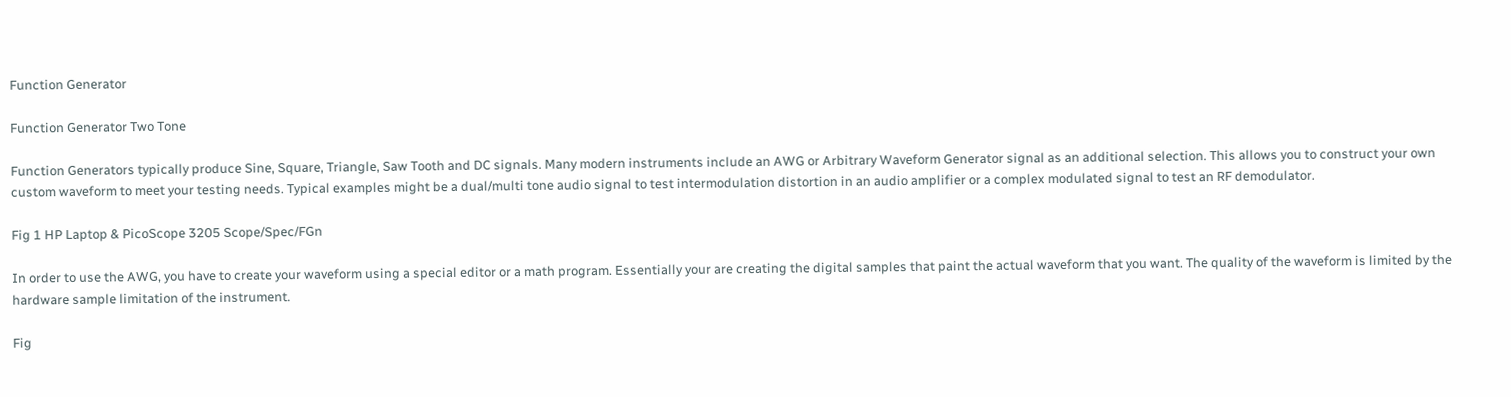Function Generator

Function Generator Two Tone

Function Generators typically produce Sine, Square, Triangle, Saw Tooth and DC signals. Many modern instruments include an AWG or Arbitrary Waveform Generator signal as an additional selection. This allows you to construct your own custom waveform to meet your testing needs. Typical examples might be a dual/multi tone audio signal to test intermodulation distortion in an audio amplifier or a complex modulated signal to test an RF demodulator.

Fig 1 HP Laptop & PicoScope 3205 Scope/Spec/FGn

In order to use the AWG, you have to create your waveform using a special editor or a math program. Essentially your are creating the digital samples that paint the actual waveform that you want. The quality of the waveform is limited by the hardware sample limitation of the instrument.

Fig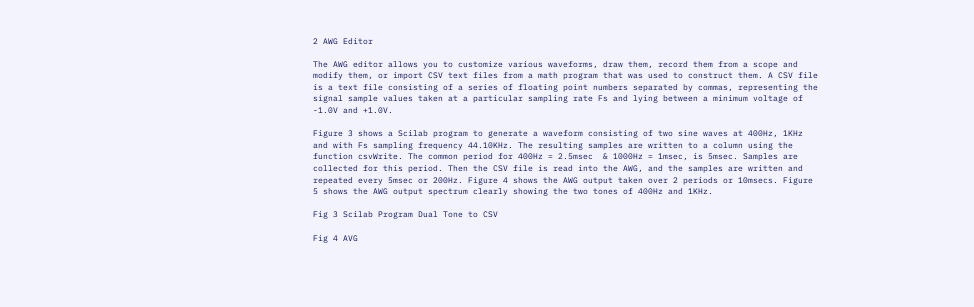2 AWG Editor

The AWG editor allows you to customize various waveforms, draw them, record them from a scope and modify them, or import CSV text files from a math program that was used to construct them. A CSV file is a text file consisting of a series of floating point numbers separated by commas, representing the signal sample values taken at a particular sampling rate Fs and lying between a minimum voltage of -1.0V and +1.0V.

Figure 3 shows a Scilab program to generate a waveform consisting of two sine waves at 400Hz, 1KHz and with Fs sampling frequency 44.10KHz. The resulting samples are written to a column using the function csvWrite. The common period for 400Hz = 2.5msec  & 1000Hz = 1msec, is 5msec. Samples are collected for this period. Then the CSV file is read into the AWG, and the samples are written and repeated every 5msec or 200Hz. Figure 4 shows the AWG output taken over 2 periods or 10msecs. Figure 5 shows the AWG output spectrum clearly showing the two tones of 400Hz and 1KHz.

Fig 3 Scilab Program Dual Tone to CSV

Fig 4 AVG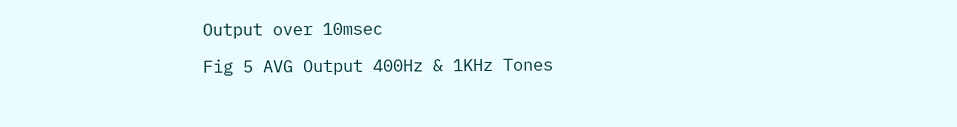Output over 10msec

Fig 5 AVG Output 400Hz & 1KHz Tones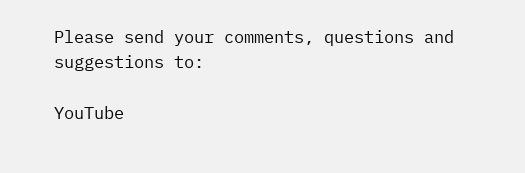Please send your comments, questions and suggestions to:

YouTube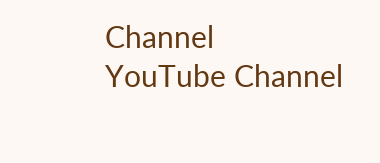Channel
YouTube Channel